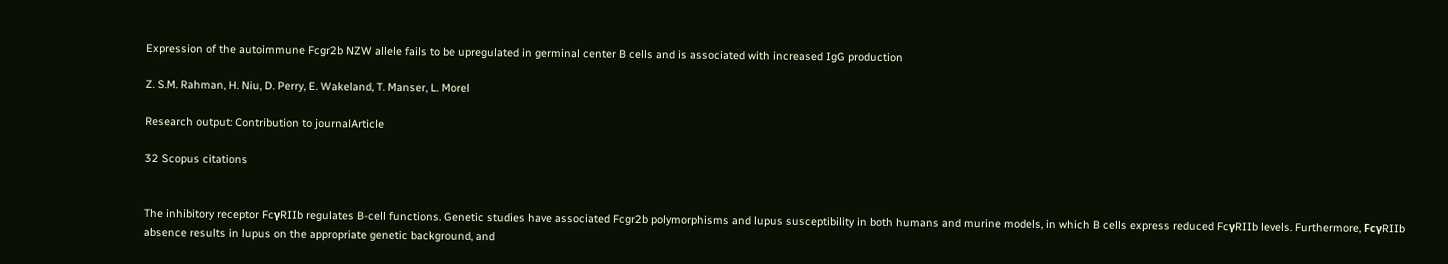Expression of the autoimmune Fcgr2b NZW allele fails to be upregulated in germinal center B cells and is associated with increased IgG production

Z. S.M. Rahman, H. Niu, D. Perry, E. Wakeland, T. Manser, L. Morel

Research output: Contribution to journalArticle

32 Scopus citations


The inhibitory receptor FcγRIIb regulates B-cell functions. Genetic studies have associated Fcgr2b polymorphisms and lupus susceptibility in both humans and murine models, in which B cells express reduced FcγRIIb levels. Furthermore, FcγRIIb absence results in lupus on the appropriate genetic background, and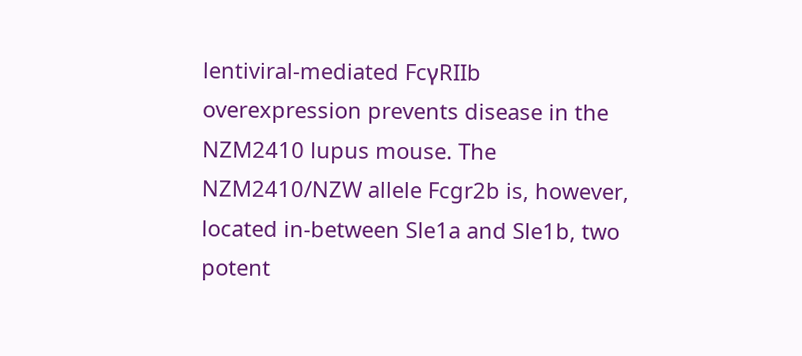lentiviral-mediated FcγRIIb overexpression prevents disease in the NZM2410 lupus mouse. The NZM2410/NZW allele Fcgr2b is, however, located in-between Sle1a and Sle1b, two potent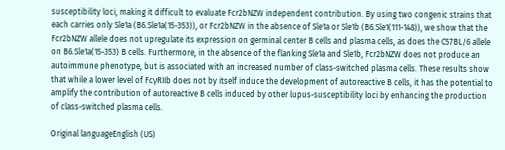susceptibility loci, making it difficult to evaluate Fcr2bNZW independent contribution. By using two congenic strains that each carries only Sle1a (B6.Sle1a(15-353)), or Fcr2bNZW in the absence of Sle1a or Sle1b (B6.Sle1(111-148)), we show that the Fcr2bNZW allele does not upregulate its expression on germinal center B cells and plasma cells, as does the C57BL/6 allele on B6.Sle1a(15-353) B cells. Furthermore, in the absence of the flanking Sle1a and Sle1b, Fcr2bNZW does not produce an autoimmune phenotype, but is associated with an increased number of class-switched plasma cells. These results show that while a lower level of FcγRIIb does not by itself induce the development of autoreactive B cells, it has the potential to amplify the contribution of autoreactive B cells induced by other lupus-susceptibility loci by enhancing the production of class-switched plasma cells.

Original languageEnglish (US)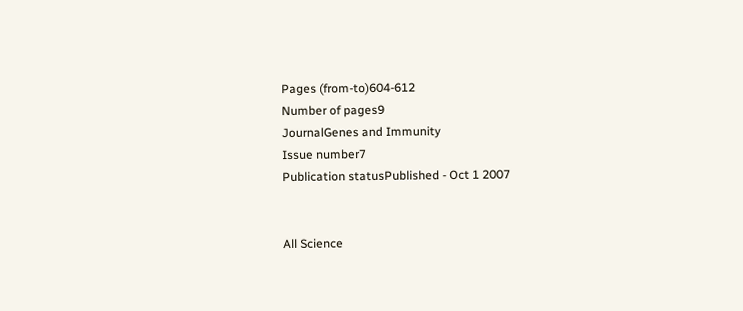Pages (from-to)604-612
Number of pages9
JournalGenes and Immunity
Issue number7
Publication statusPublished - Oct 1 2007


All Science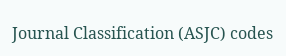Journal Classification (ASJC) codes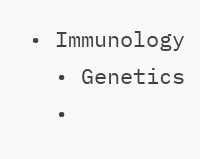• Immunology
  • Genetics
  •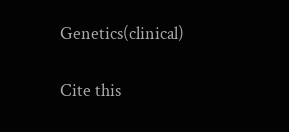Genetics(clinical)

Cite this